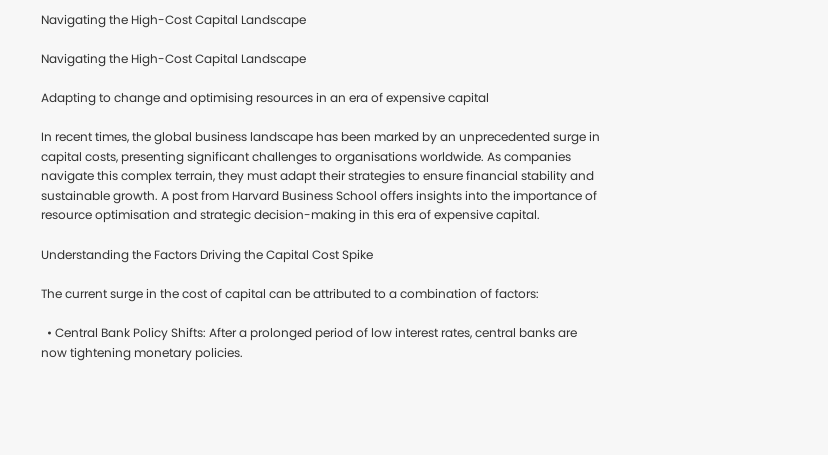Navigating the High-Cost Capital Landscape

Navigating the High-Cost Capital Landscape

Adapting to change and optimising resources in an era of expensive capital

In recent times, the global business landscape has been marked by an unprecedented surge in capital costs, presenting significant challenges to organisations worldwide. As companies navigate this complex terrain, they must adapt their strategies to ensure financial stability and sustainable growth. A post from Harvard Business School offers insights into the importance of resource optimisation and strategic decision-making in this era of expensive capital.

Understanding the Factors Driving the Capital Cost Spike

The current surge in the cost of capital can be attributed to a combination of factors:

  • Central Bank Policy Shifts: After a prolonged period of low interest rates, central banks are now tightening monetary policies.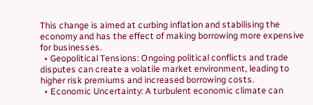This change is aimed at curbing inflation and stabilising the economy and has the effect of making borrowing more expensive for businesses.
  • Geopolitical Tensions: Ongoing political conflicts and trade disputes can create a volatile market environment, leading to higher risk premiums and increased borrowing costs.
  • Economic Uncertainty: A turbulent economic climate can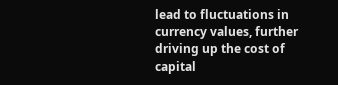lead to fluctuations in currency values, further driving up the cost of capital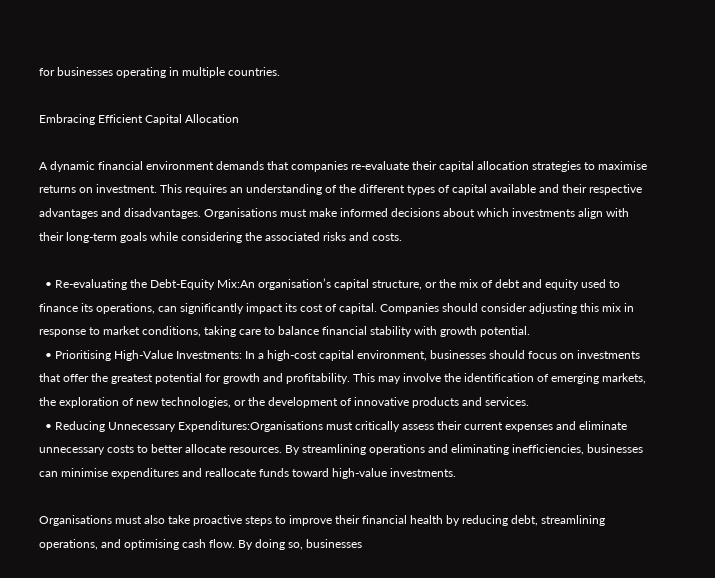for businesses operating in multiple countries.

Embracing Efficient Capital Allocation

A dynamic financial environment demands that companies re-evaluate their capital allocation strategies to maximise returns on investment. This requires an understanding of the different types of capital available and their respective advantages and disadvantages. Organisations must make informed decisions about which investments align with their long-term goals while considering the associated risks and costs.

  • Re-evaluating the Debt-Equity Mix:An organisation’s capital structure, or the mix of debt and equity used to finance its operations, can significantly impact its cost of capital. Companies should consider adjusting this mix in response to market conditions, taking care to balance financial stability with growth potential.
  • Prioritising High-Value Investments: In a high-cost capital environment, businesses should focus on investments that offer the greatest potential for growth and profitability. This may involve the identification of emerging markets, the exploration of new technologies, or the development of innovative products and services.
  • Reducing Unnecessary Expenditures:Organisations must critically assess their current expenses and eliminate unnecessary costs to better allocate resources. By streamlining operations and eliminating inefficiencies, businesses can minimise expenditures and reallocate funds toward high-value investments.

Organisations must also take proactive steps to improve their financial health by reducing debt, streamlining operations, and optimising cash flow. By doing so, businesses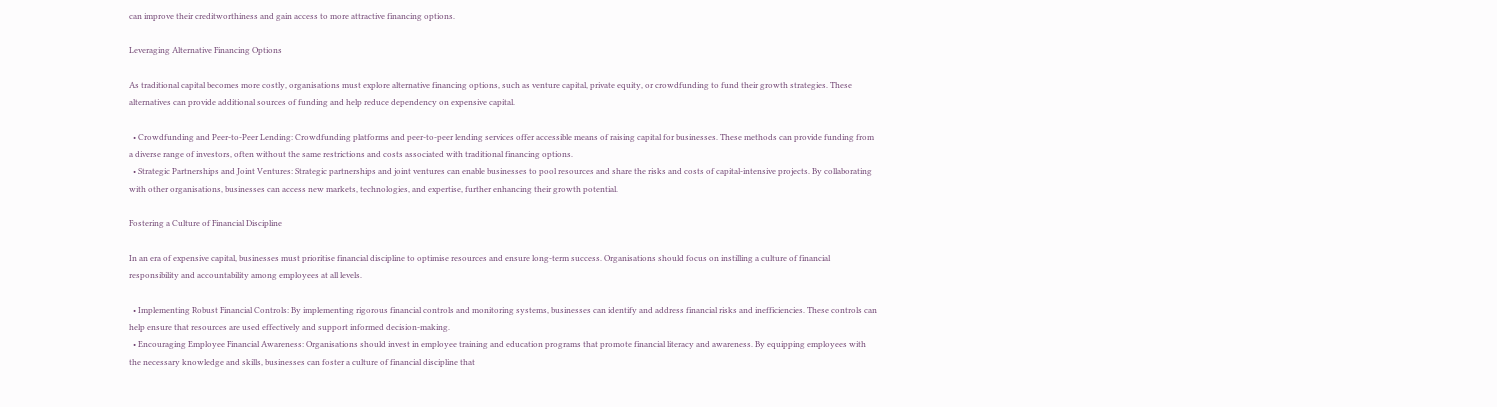can improve their creditworthiness and gain access to more attractive financing options.

Leveraging Alternative Financing Options

As traditional capital becomes more costly, organisations must explore alternative financing options, such as venture capital, private equity, or crowdfunding to fund their growth strategies. These alternatives can provide additional sources of funding and help reduce dependency on expensive capital.

  • Crowdfunding and Peer-to-Peer Lending: Crowdfunding platforms and peer-to-peer lending services offer accessible means of raising capital for businesses. These methods can provide funding from a diverse range of investors, often without the same restrictions and costs associated with traditional financing options.
  • Strategic Partnerships and Joint Ventures: Strategic partnerships and joint ventures can enable businesses to pool resources and share the risks and costs of capital-intensive projects. By collaborating with other organisations, businesses can access new markets, technologies, and expertise, further enhancing their growth potential.

Fostering a Culture of Financial Discipline

In an era of expensive capital, businesses must prioritise financial discipline to optimise resources and ensure long-term success. Organisations should focus on instilling a culture of financial responsibility and accountability among employees at all levels.

  • Implementing Robust Financial Controls: By implementing rigorous financial controls and monitoring systems, businesses can identify and address financial risks and inefficiencies. These controls can help ensure that resources are used effectively and support informed decision-making.
  • Encouraging Employee Financial Awareness: Organisations should invest in employee training and education programs that promote financial literacy and awareness. By equipping employees with the necessary knowledge and skills, businesses can foster a culture of financial discipline that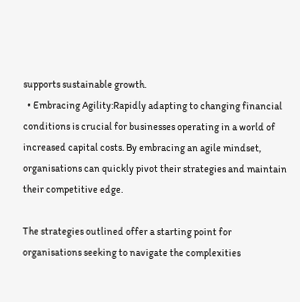supports sustainable growth.
  • Embracing Agility:Rapidly adapting to changing financial conditions is crucial for businesses operating in a world of increased capital costs. By embracing an agile mindset, organisations can quickly pivot their strategies and maintain their competitive edge.

The strategies outlined offer a starting point for organisations seeking to navigate the complexities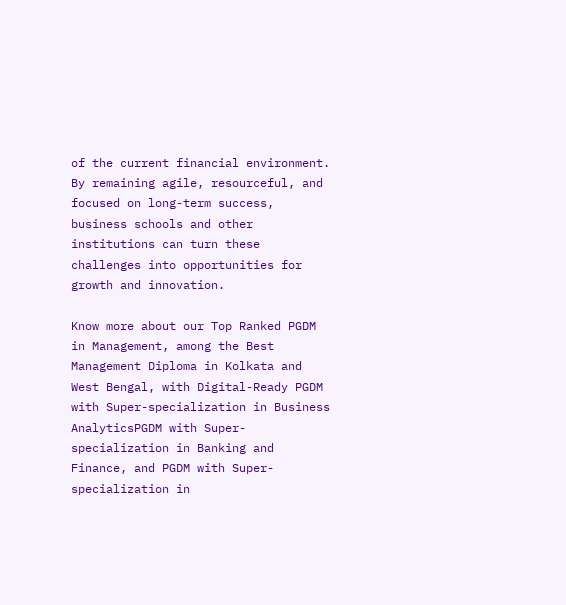of the current financial environment. By remaining agile, resourceful, and focused on long-term success, business schools and other institutions can turn these challenges into opportunities for growth and innovation.

Know more about our Top Ranked PGDM in Management, among the Best Management Diploma in Kolkata and West Bengal, with Digital-Ready PGDM with Super-specialization in Business AnalyticsPGDM with Super-specialization in Banking and Finance, and PGDM with Super-specialization in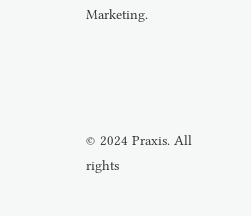Marketing.




© 2024 Praxis. All rights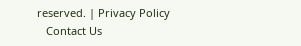reserved. | Privacy Policy
   Contact Us